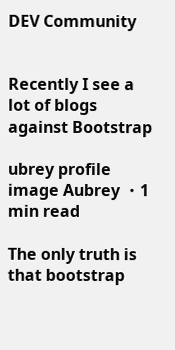DEV Community


Recently I see a lot of blogs against Bootstrap

ubrey profile image Aubrey ・1 min read

The only truth is that bootstrap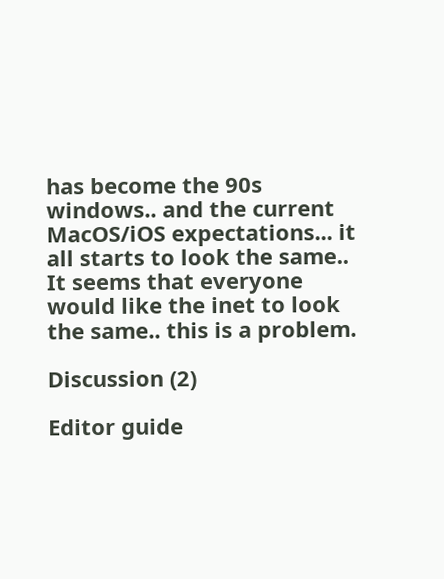has become the 90s windows.. and the current MacOS/iOS expectations... it all starts to look the same..
It seems that everyone would like the inet to look the same.. this is a problem.

Discussion (2)

Editor guide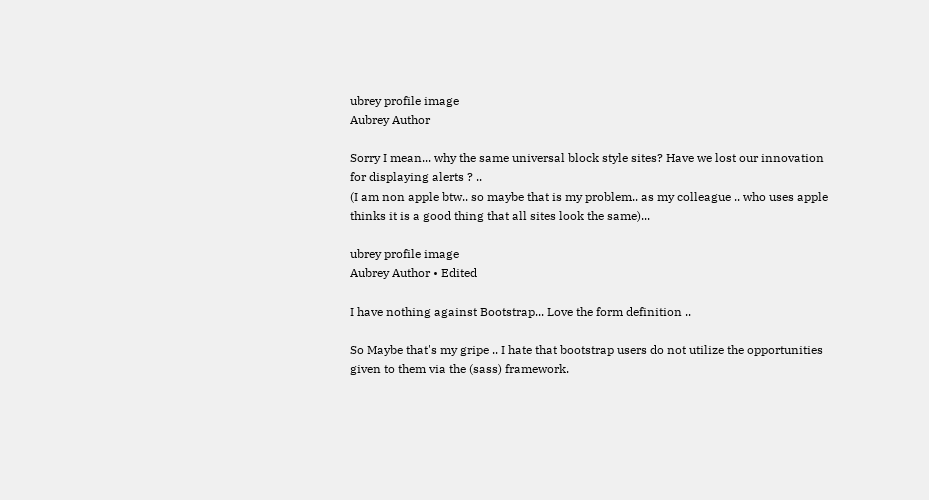ubrey profile image
Aubrey Author

Sorry I mean... why the same universal block style sites? Have we lost our innovation for displaying alerts ? ..
(I am non apple btw.. so maybe that is my problem.. as my colleague .. who uses apple thinks it is a good thing that all sites look the same)...

ubrey profile image
Aubrey Author • Edited

I have nothing against Bootstrap... Love the form definition ..

So Maybe that's my gripe .. I hate that bootstrap users do not utilize the opportunities given to them via the (sass) framework.